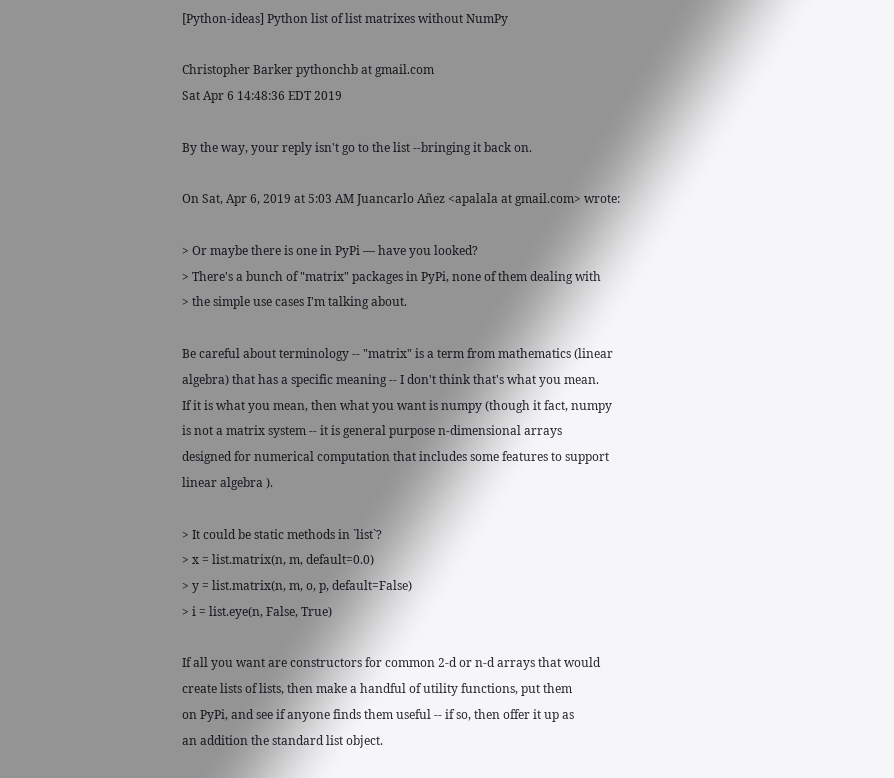[Python-ideas] Python list of list matrixes without NumPy

Christopher Barker pythonchb at gmail.com
Sat Apr 6 14:48:36 EDT 2019

By the way, your reply isn't go to the list --bringing it back on.

On Sat, Apr 6, 2019 at 5:03 AM Juancarlo Añez <apalala at gmail.com> wrote:

> Or maybe there is one in PyPi — have you looked?
> There's a bunch of "matrix" packages in PyPi, none of them dealing with
> the simple use cases I'm talking about.

Be careful about terminology -- "matrix" is a term from mathematics (linear
algebra) that has a specific meaning -- I don't think that's what you mean.
If it is what you mean, then what you want is numpy (though it fact, numpy
is not a matrix system -- it is general purpose n-dimensional arrays
designed for numerical computation that includes some features to support
linear algebra ).

> It could be static methods in `list`?
> x = list.matrix(n, m, default=0.0)
> y = list.matrix(n, m, o, p, default=False)
> i = list.eye(n, False, True)

If all you want are constructors for common 2-d or n-d arrays that would
create lists of lists, then make a handful of utility functions, put them
on PyPi, and see if anyone finds them useful -- if so, then offer it up as
an addition the standard list object.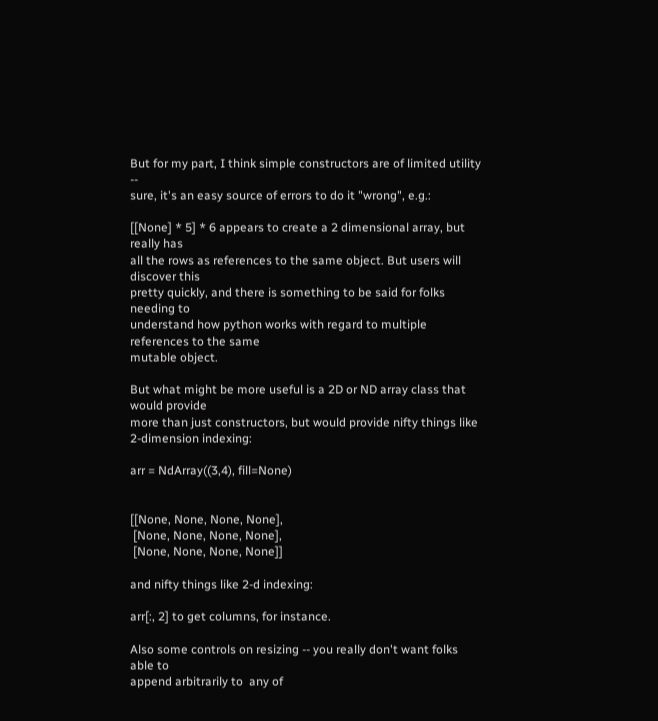But for my part, I think simple constructors are of limited utility --
sure, it's an easy source of errors to do it "wrong", e.g.:

[[None] * 5] * 6 appears to create a 2 dimensional array, but really has
all the rows as references to the same object. But users will discover this
pretty quickly, and there is something to be said for folks needing to
understand how python works with regard to multiple references to the same
mutable object.

But what might be more useful is a 2D or ND array class that would provide
more than just constructors, but would provide nifty things like
2-dimension indexing:

arr = NdArray((3,4), fill=None)


[[None, None, None, None],
 [None, None, None, None],
 [None, None, None, None]]

and nifty things like 2-d indexing:

arr[:, 2] to get columns, for instance.

Also some controls on resizing -- you really don't want folks able to
append arbitrarily to  any of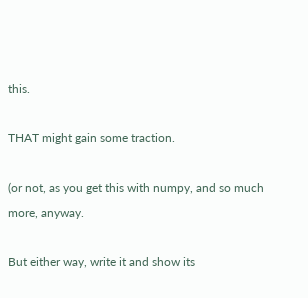this.

THAT might gain some traction.

(or not, as you get this with numpy, and so much more, anyway.

But either way, write it and show its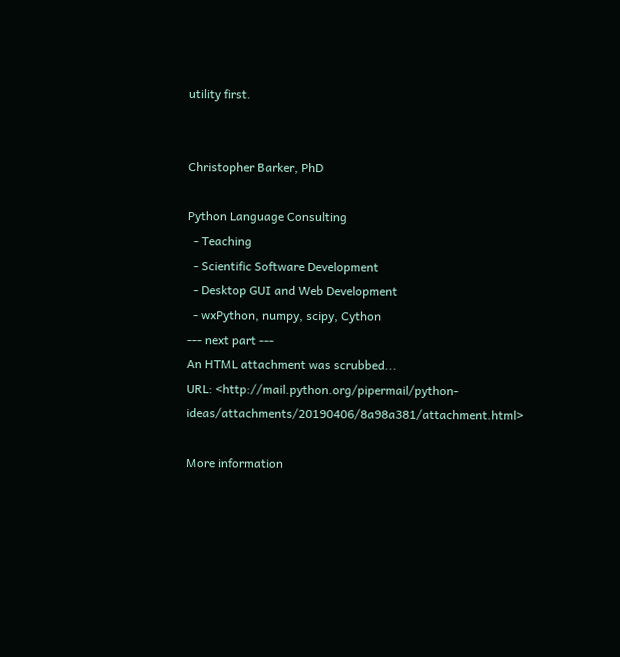utility first.


Christopher Barker, PhD

Python Language Consulting
  - Teaching
  - Scientific Software Development
  - Desktop GUI and Web Development
  - wxPython, numpy, scipy, Cython
--- next part ---
An HTML attachment was scrubbed...
URL: <http://mail.python.org/pipermail/python-ideas/attachments/20190406/8a98a381/attachment.html>

More information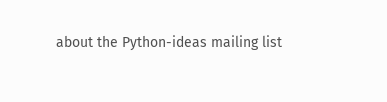about the Python-ideas mailing list